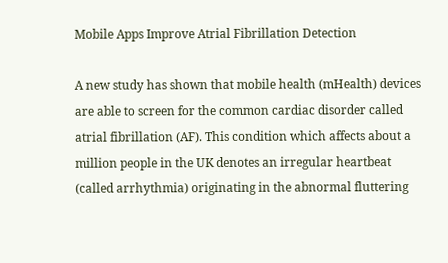Mobile Apps Improve Atrial Fibrillation Detection

A new study has shown that mobile health (mHealth) devices are able to screen for the common cardiac disorder called atrial fibrillation (AF). This condition which affects about a million people in the UK denotes an irregular heartbeat (called arrhythmia) originating in the abnormal fluttering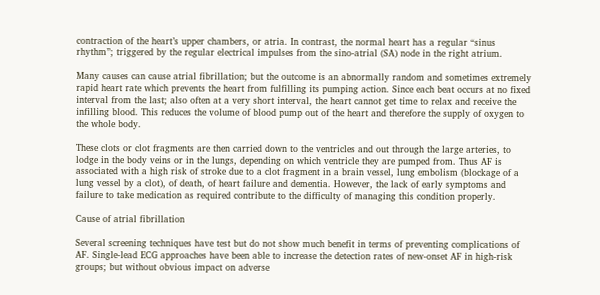contraction of the heart’s upper chambers, or atria. In contrast, the normal heart has a regular “sinus rhythm”; triggered by the regular electrical impulses from the sino-atrial (SA) node in the right atrium.

Many causes can cause atrial fibrillation; but the outcome is an abnormally random and sometimes extremely rapid heart rate which prevents the heart from fulfilling its pumping action. Since each beat occurs at no fixed interval from the last; also often at a very short interval, the heart cannot get time to relax and receive the infilling blood. This reduces the volume of blood pump out of the heart and therefore the supply of oxygen to the whole body.

These clots or clot fragments are then carried down to the ventricles and out through the large arteries, to lodge in the body veins or in the lungs, depending on which ventricle they are pumped from. Thus AF is associated with a high risk of stroke due to a clot fragment in a brain vessel, lung embolism (blockage of a lung vessel by a clot), of death, of heart failure and dementia. However, the lack of early symptoms and failure to take medication as required contribute to the difficulty of managing this condition properly.

Cause of atrial fibrillation

Several screening techniques have test but do not show much benefit in terms of preventing complications of AF. Single-lead ECG approaches have been able to increase the detection rates of new-onset AF in high-risk groups; but without obvious impact on adverse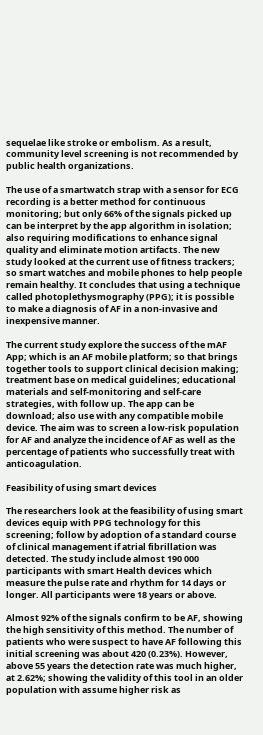sequelae like stroke or embolism. As a result, community level screening is not recommended by public health organizations.

The use of a smartwatch strap with a sensor for ECG recording is a better method for continuous monitoring; but only 66% of the signals picked up can be interpret by the app algorithm in isolation; also requiring modifications to enhance signal quality and eliminate motion artifacts. The new study looked at the current use of fitness trackers; so smart watches and mobile phones to help people remain healthy. It concludes that using a technique called photoplethysmography (PPG); it is possible to make a diagnosis of AF in a non-invasive and inexpensive manner.

The current study explore the success of the mAF App; which is an AF mobile platform; so that brings together tools to support clinical decision making; treatment base on medical guidelines; educational materials and self-monitoring and self-care strategies, with follow up. The app can be download; also use with any compatible mobile device. The aim was to screen a low-risk population for AF and analyze the incidence of AF as well as the percentage of patients who successfully treat with anticoagulation.

Feasibility of using smart devices

The researchers look at the feasibility of using smart devices equip with PPG technology for this screening; follow by adoption of a standard course of clinical management if atrial fibrillation was detected. The study include almost 190 000 participants with smart Health devices which measure the pulse rate and rhythm for 14 days or longer. All participants were 18 years or above.

Almost 92% of the signals confirm to be AF, showing the high sensitivity of this method. The number of patients who were suspect to have AF following this initial screening was about 420 (0.23%). However, above 55 years the detection rate was much higher, at 2.62%; showing the validity of this tool in an older population with assume higher risk as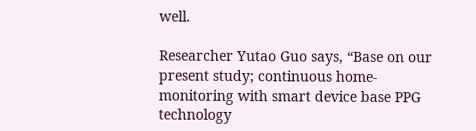well.

Researcher Yutao Guo says, “Base on our present study; continuous home-monitoring with smart device base PPG technology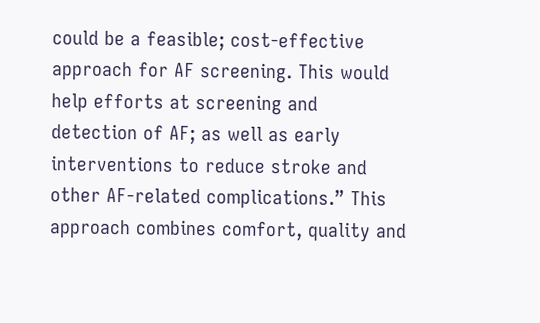could be a feasible; cost-effective approach for AF screening. This would help efforts at screening and detection of AF; as well as early interventions to reduce stroke and other AF-related complications.” This approach combines comfort, quality and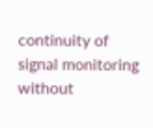continuity of signal monitoring without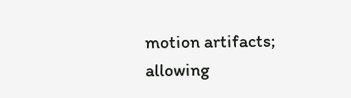motion artifacts; allowing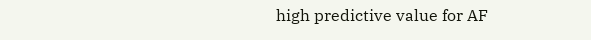high predictive value for AF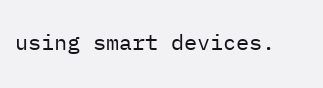using smart devices.